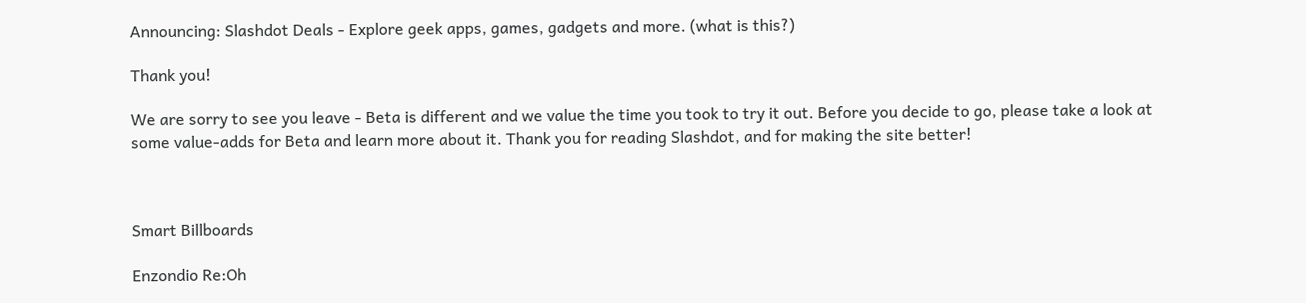Announcing: Slashdot Deals - Explore geek apps, games, gadgets and more. (what is this?)

Thank you!

We are sorry to see you leave - Beta is different and we value the time you took to try it out. Before you decide to go, please take a look at some value-adds for Beta and learn more about it. Thank you for reading Slashdot, and for making the site better!



Smart Billboards

Enzondio Re:Oh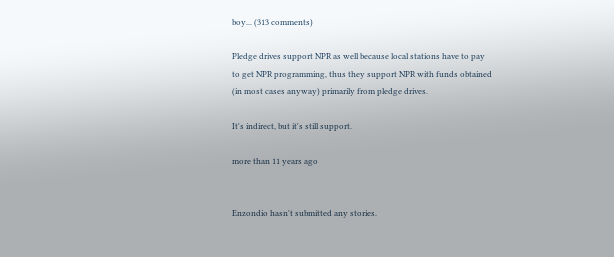boy... (313 comments)

Pledge drives support NPR as well because local stations have to pay to get NPR programming, thus they support NPR with funds obtained (in most cases anyway) primarily from pledge drives.

It's indirect, but it's still support.

more than 11 years ago


Enzondio hasn't submitted any stories.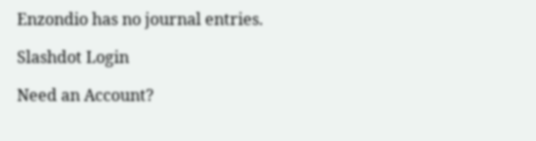Enzondio has no journal entries.

Slashdot Login

Need an Account?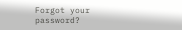Forgot your password?